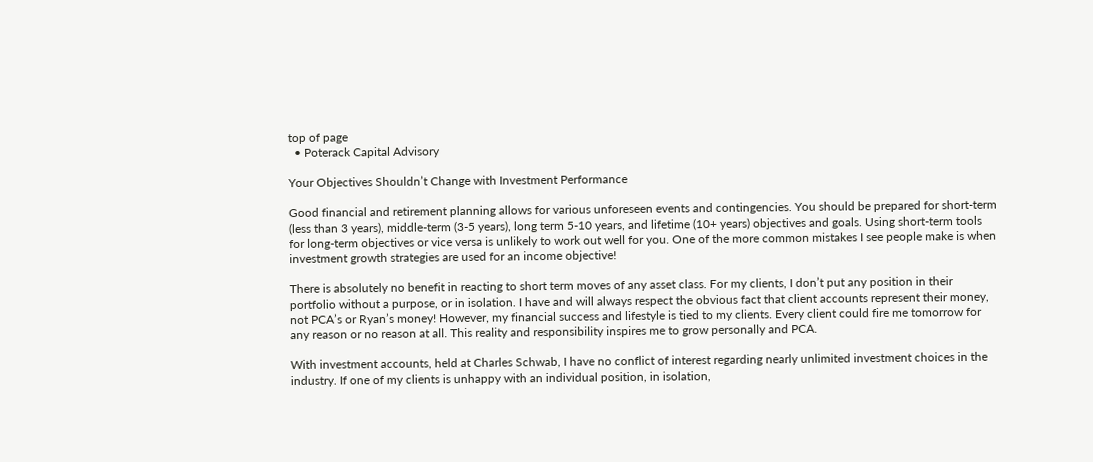top of page
  • Poterack Capital Advisory

Your Objectives Shouldn’t Change with Investment Performance

Good financial and retirement planning allows for various unforeseen events and contingencies. You should be prepared for short-term (less than 3 years), middle-term (3-5 years), long term 5-10 years, and lifetime (10+ years) objectives and goals. Using short-term tools for long-term objectives or vice versa is unlikely to work out well for you. One of the more common mistakes I see people make is when investment growth strategies are used for an income objective!

There is absolutely no benefit in reacting to short term moves of any asset class. For my clients, I don’t put any position in their portfolio without a purpose, or in isolation. I have and will always respect the obvious fact that client accounts represent their money, not PCA’s or Ryan’s money! However, my financial success and lifestyle is tied to my clients. Every client could fire me tomorrow for any reason or no reason at all. This reality and responsibility inspires me to grow personally and PCA.

With investment accounts, held at Charles Schwab, I have no conflict of interest regarding nearly unlimited investment choices in the industry. If one of my clients is unhappy with an individual position, in isolation,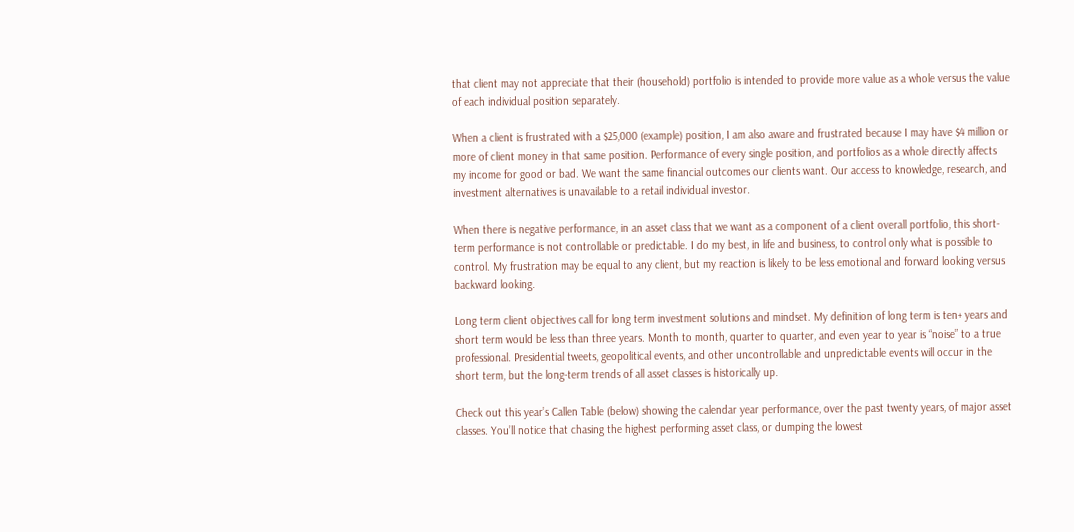that client may not appreciate that their (household) portfolio is intended to provide more value as a whole versus the value of each individual position separately.

When a client is frustrated with a $25,000 (example) position, I am also aware and frustrated because I may have $4 million or more of client money in that same position. Performance of every single position, and portfolios as a whole directly affects my income for good or bad. We want the same financial outcomes our clients want. Our access to knowledge, research, and investment alternatives is unavailable to a retail individual investor.

When there is negative performance, in an asset class that we want as a component of a client overall portfolio, this short-term performance is not controllable or predictable. I do my best, in life and business, to control only what is possible to control. My frustration may be equal to any client, but my reaction is likely to be less emotional and forward looking versus backward looking.

Long term client objectives call for long term investment solutions and mindset. My definition of long term is ten+ years and short term would be less than three years. Month to month, quarter to quarter, and even year to year is “noise” to a true professional. Presidential tweets, geopolitical events, and other uncontrollable and unpredictable events will occur in the short term, but the long-term trends of all asset classes is historically up.

Check out this year’s Callen Table (below) showing the calendar year performance, over the past twenty years, of major asset classes. You’ll notice that chasing the highest performing asset class, or dumping the lowest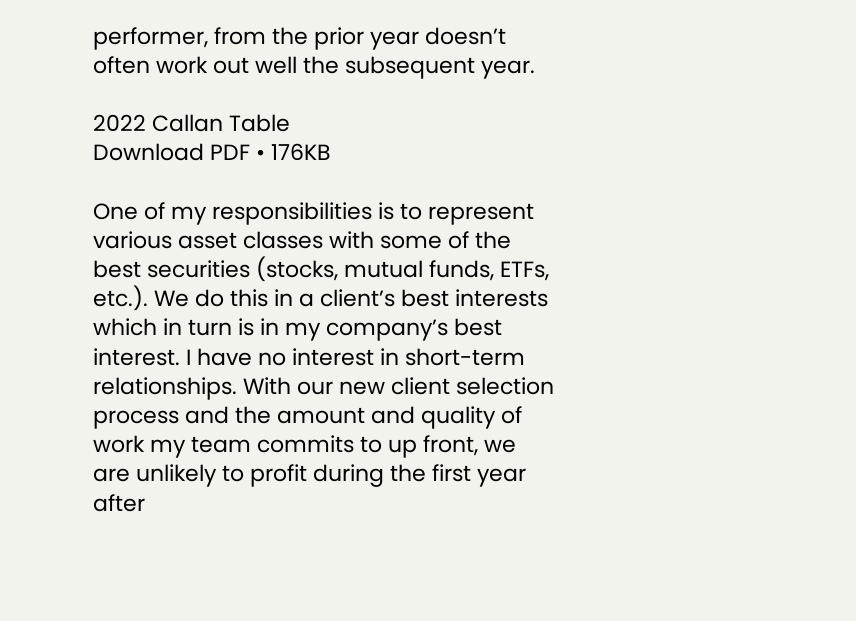performer, from the prior year doesn’t often work out well the subsequent year.

2022 Callan Table
Download PDF • 176KB

One of my responsibilities is to represent various asset classes with some of the best securities (stocks, mutual funds, ETFs, etc.). We do this in a client’s best interests which in turn is in my company’s best interest. I have no interest in short-term relationships. With our new client selection process and the amount and quality of work my team commits to up front, we are unlikely to profit during the first year after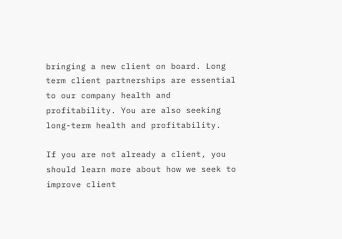bringing a new client on board. Long term client partnerships are essential to our company health and profitability. You are also seeking long-term health and profitability.

If you are not already a client, you should learn more about how we seek to improve client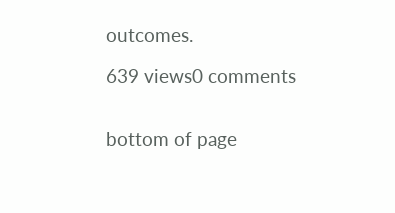outcomes.

639 views0 comments


bottom of page